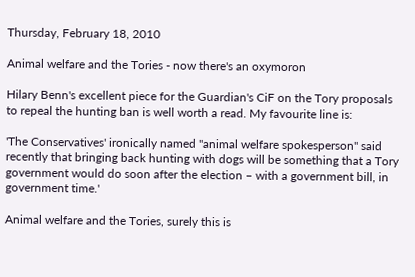Thursday, February 18, 2010

Animal welfare and the Tories - now there's an oxymoron

Hilary Benn's excellent piece for the Guardian's CiF on the Tory proposals to repeal the hunting ban is well worth a read. My favourite line is:

'The Conservatives' ironically named "animal welfare spokesperson" said recently that bringing back hunting with dogs will be something that a Tory government would do soon after the election – with a government bill, in government time.'

Animal welfare and the Tories, surely this is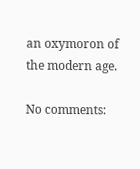an oxymoron of the modern age.

No comments: